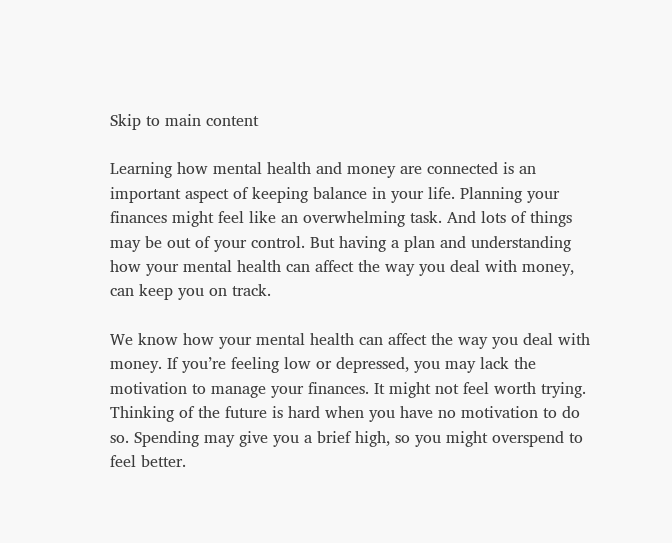Skip to main content

Learning how mental health and money are connected is an important aspect of keeping balance in your life. Planning your finances might feel like an overwhelming task. And lots of things may be out of your control. But having a plan and understanding how your mental health can affect the way you deal with money, can keep you on track.

We know how your mental health can affect the way you deal with money. If you’re feeling low or depressed, you may lack the motivation to manage your finances. It might not feel worth trying. Thinking of the future is hard when you have no motivation to do so. Spending may give you a brief high, so you might overspend to feel better.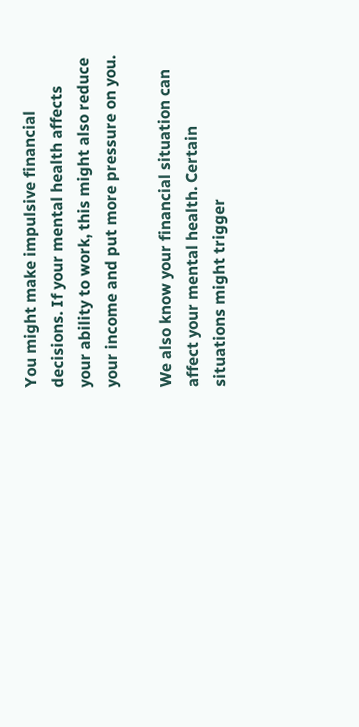You might make impulsive financial decisions. If your mental health affects your ability to work, this might also reduce your income and put more pressure on you.

We also know your financial situation can affect your mental health. Certain situations might trigger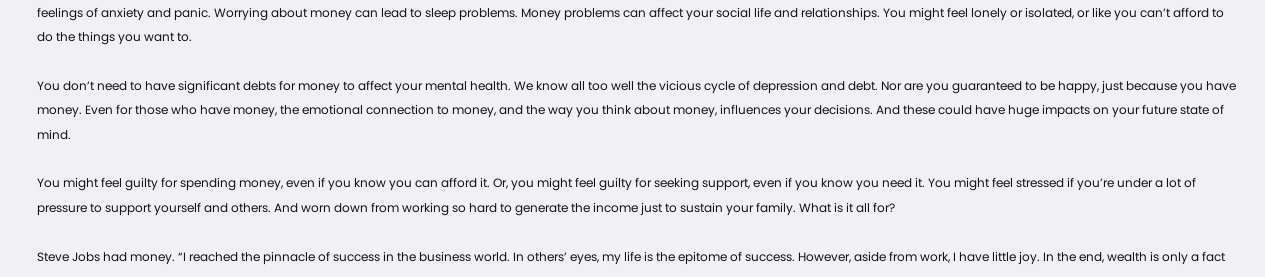feelings of anxiety and panic. Worrying about money can lead to sleep problems. Money problems can affect your social life and relationships. You might feel lonely or isolated, or like you can’t afford to do the things you want to.

You don’t need to have significant debts for money to affect your mental health. We know all too well the vicious cycle of depression and debt. Nor are you guaranteed to be happy, just because you have money. Even for those who have money, the emotional connection to money, and the way you think about money, influences your decisions. And these could have huge impacts on your future state of mind.

You might feel guilty for spending money, even if you know you can afford it. Or, you might feel guilty for seeking support, even if you know you need it. You might feel stressed if you’re under a lot of pressure to support yourself and others. And worn down from working so hard to generate the income just to sustain your family. What is it all for?

Steve Jobs had money. “I reached the pinnacle of success in the business world. In others’ eyes, my life is the epitome of success. However, aside from work, I have little joy. In the end, wealth is only a fact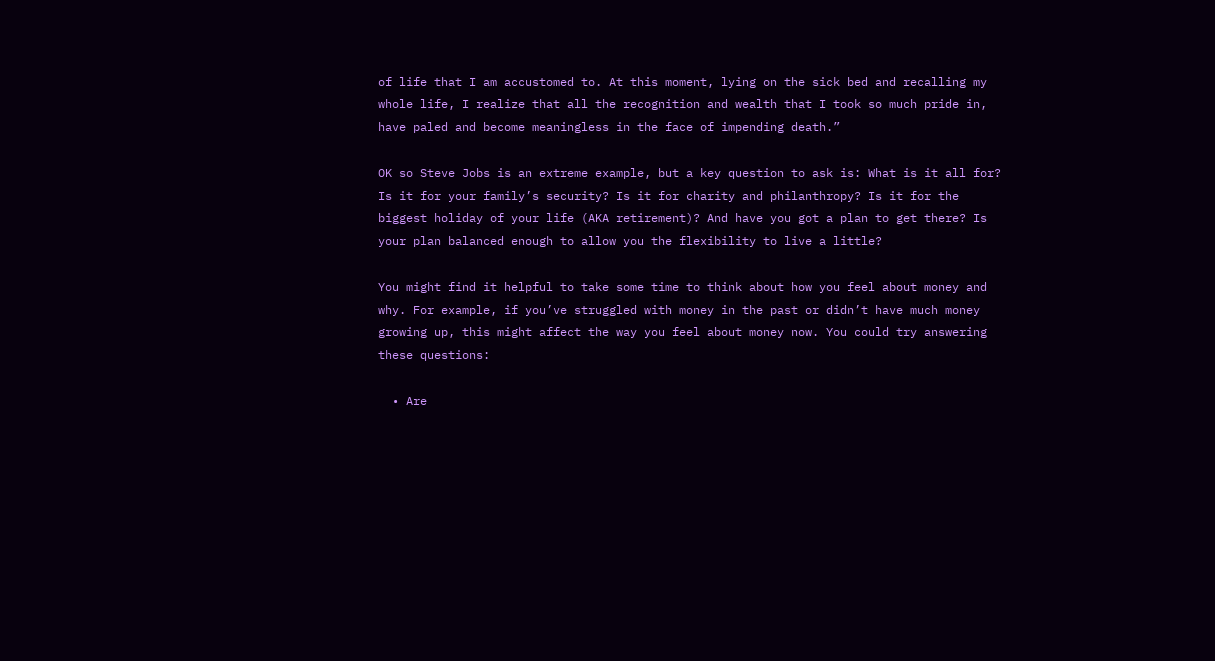of life that I am accustomed to. At this moment, lying on the sick bed and recalling my whole life, I realize that all the recognition and wealth that I took so much pride in, have paled and become meaningless in the face of impending death.”

OK so Steve Jobs is an extreme example, but a key question to ask is: What is it all for? Is it for your family’s security? Is it for charity and philanthropy? Is it for the biggest holiday of your life (AKA retirement)? And have you got a plan to get there? Is your plan balanced enough to allow you the flexibility to live a little?

You might find it helpful to take some time to think about how you feel about money and why. For example, if you’ve struggled with money in the past or didn’t have much money growing up, this might affect the way you feel about money now. You could try answering these questions:

  • Are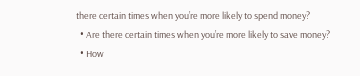there certain times when you’re more likely to spend money?
  • Are there certain times when you’re more likely to save money?
  • How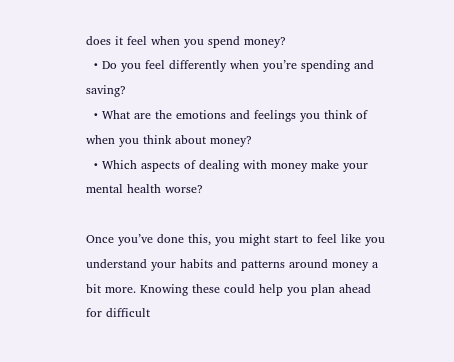does it feel when you spend money?
  • Do you feel differently when you’re spending and saving?
  • What are the emotions and feelings you think of when you think about money?
  • Which aspects of dealing with money make your mental health worse?

Once you’ve done this, you might start to feel like you understand your habits and patterns around money a bit more. Knowing these could help you plan ahead for difficult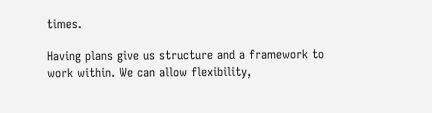times.

Having plans give us structure and a framework to work within. We can allow flexibility,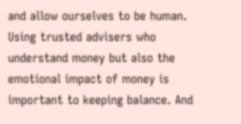and allow ourselves to be human. Using trusted advisers who understand money but also the emotional impact of money is important to keeping balance. And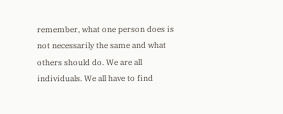remember, what one person does is not necessarily the same and what others should do. We are all individuals. We all have to find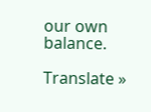our own balance.

Translate »